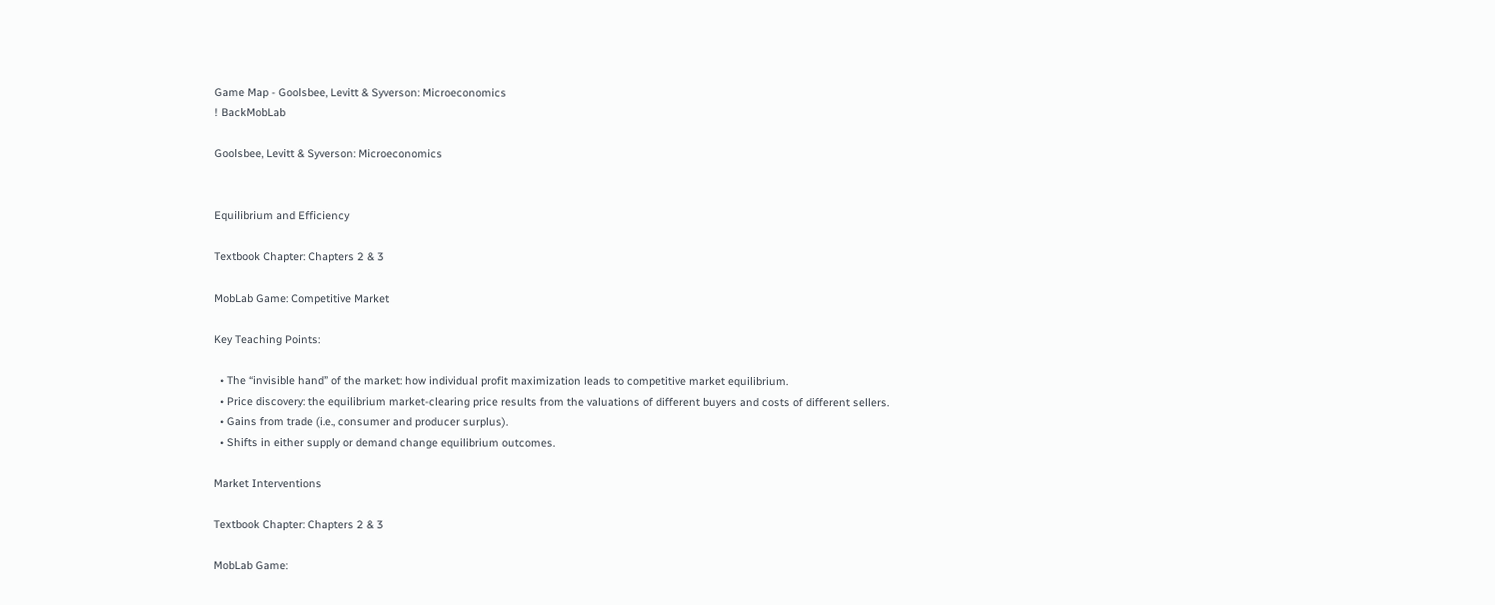Game Map - Goolsbee, Levitt & Syverson: Microeconomics
! BackMobLab

Goolsbee, Levitt & Syverson: Microeconomics


Equilibrium and Efficiency

Textbook Chapter: Chapters 2 & 3

MobLab Game: Competitive Market

Key Teaching Points:

  • The “invisible hand” of the market: how individual profit maximization leads to competitive market equilibrium.
  • Price discovery: the equilibrium market-clearing price results from the valuations of different buyers and costs of different sellers.
  • Gains from trade (i.e., consumer and producer surplus).
  • Shifts in either supply or demand change equilibrium outcomes.

Market Interventions

Textbook Chapter: Chapters 2 & 3

MobLab Game: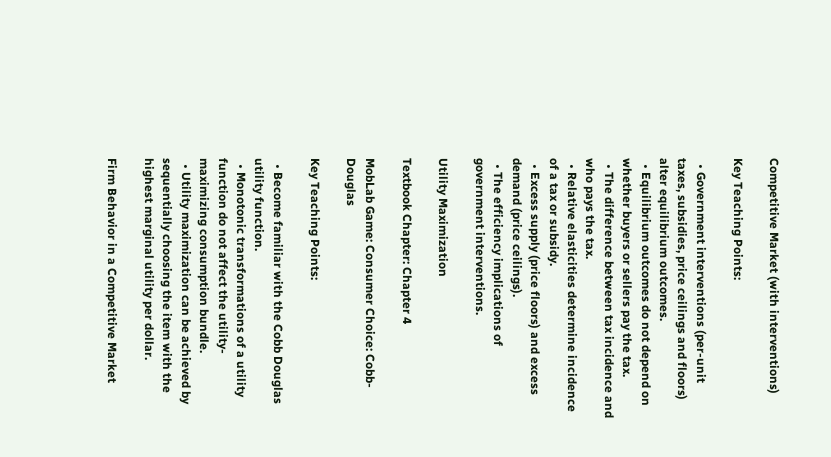Competitive Market (with interventions)

Key Teaching Points:

  • Government interventions (per-unit taxes, subsidies, price ceilings and floors) alter equilibrium outcomes.
  • Equilibrium outcomes do not depend on whether buyers or sellers pay the tax.
  • The difference between tax incidence and who pays the tax.
  • Relative elasticities determine incidence of a tax or subsidy.
  • Excess supply (price floors) and excess demand (price ceilings).
  • The efficiency implications of government interventions.

Utility Maximization

Textbook Chapter: Chapter 4

MobLab Game: Consumer Choice: Cobb-Douglas

Key Teaching Points:

  • Become familiar with the Cobb Douglas utility function.
  • Monotonic transformations of a utility function do not affect the utility-maximizing consumption bundle.
  • Utility maximization can be achieved by sequentially choosing the item with the highest marginal utility per dollar.

Firm Behavior in a Competitive Market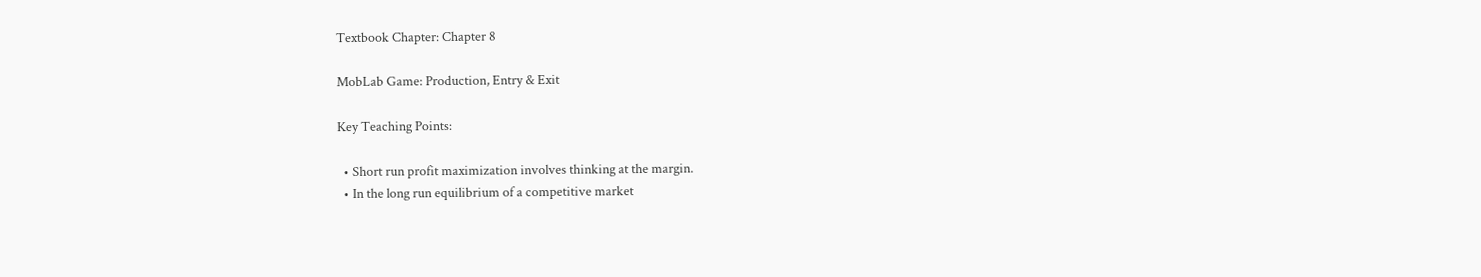Textbook Chapter: Chapter 8

MobLab Game: Production, Entry & Exit

Key Teaching Points:

  • Short run profit maximization involves thinking at the margin.
  • In the long run equilibrium of a competitive market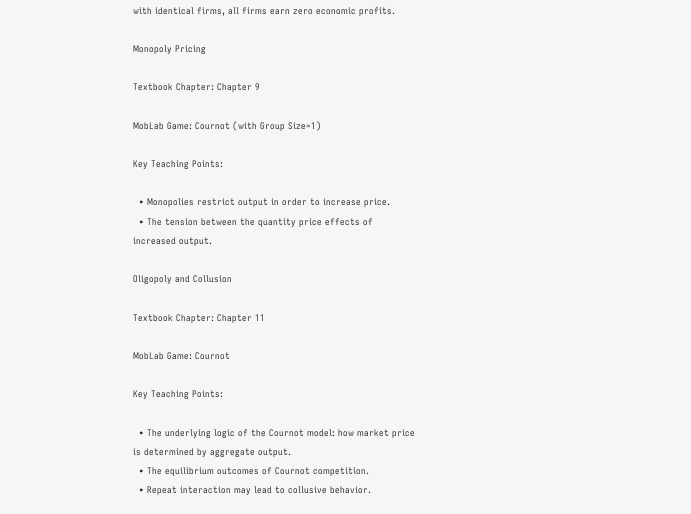with identical firms, all firms earn zero economic profits.

Monopoly Pricing

Textbook Chapter: Chapter 9

MobLab Game: Cournot (with Group Size=1)

Key Teaching Points:

  • Monopolies restrict output in order to increase price.
  • The tension between the quantity price effects of increased output.

Oligopoly and Collusion

Textbook Chapter: Chapter 11

MobLab Game: Cournot

Key Teaching Points:

  • The underlying logic of the Cournot model: how market price is determined by aggregate output.
  • The equilibrium outcomes of Cournot competition.
  • Repeat interaction may lead to collusive behavior.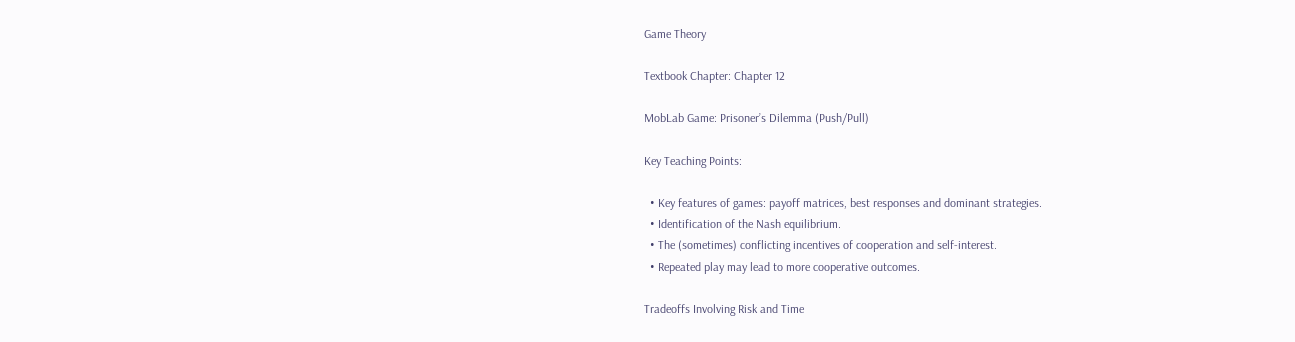Game Theory

Textbook Chapter: Chapter 12

MobLab Game: Prisoner’s Dilemma (Push/Pull)

Key Teaching Points:

  • Key features of games: payoff matrices, best responses and dominant strategies.
  • Identification of the Nash equilibrium.
  • The (sometimes) conflicting incentives of cooperation and self-interest.
  • Repeated play may lead to more cooperative outcomes.

Tradeoffs Involving Risk and Time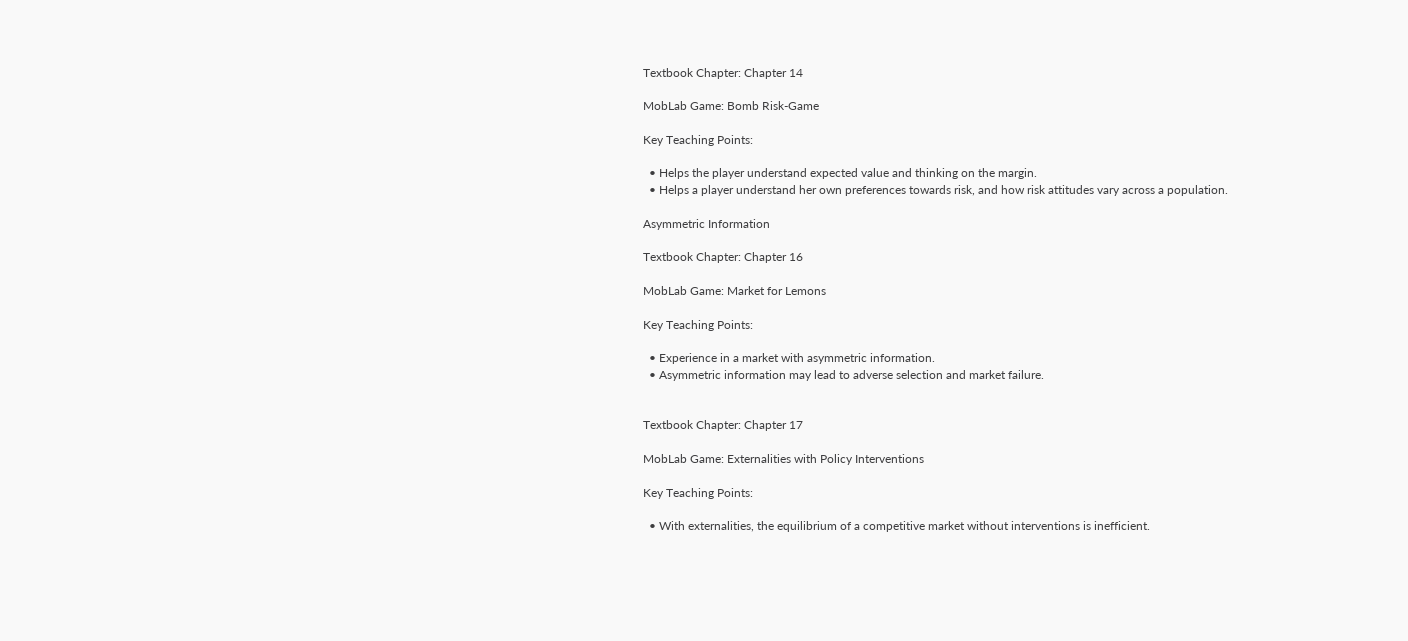Textbook Chapter: Chapter 14

MobLab Game: Bomb Risk-Game

Key Teaching Points:

  • Helps the player understand expected value and thinking on the margin.
  • Helps a player understand her own preferences towards risk, and how risk attitudes vary across a population.

Asymmetric Information

Textbook Chapter: Chapter 16

MobLab Game: Market for Lemons

Key Teaching Points:

  • Experience in a market with asymmetric information.
  • Asymmetric information may lead to adverse selection and market failure.


Textbook Chapter: Chapter 17

MobLab Game: Externalities with Policy Interventions

Key Teaching Points:

  • With externalities, the equilibrium of a competitive market without interventions is inefficient.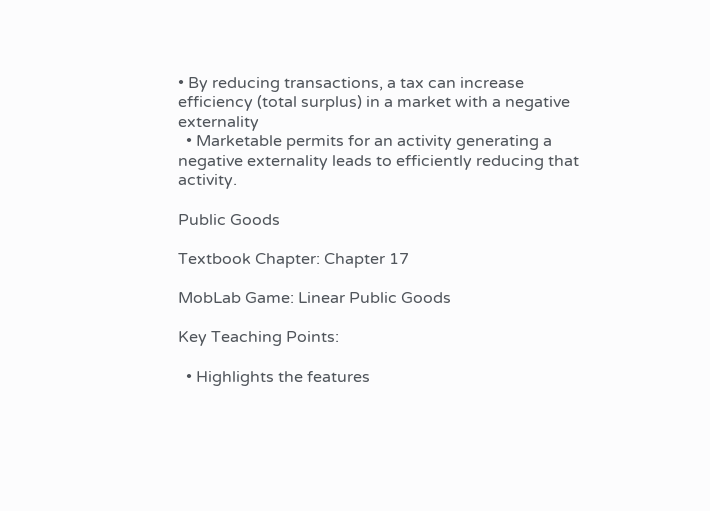• By reducing transactions, a tax can increase efficiency (total surplus) in a market with a negative externality
  • Marketable permits for an activity generating a negative externality leads to efficiently reducing that activity.

Public Goods

Textbook Chapter: Chapter 17

MobLab Game: Linear Public Goods

Key Teaching Points:

  • Highlights the features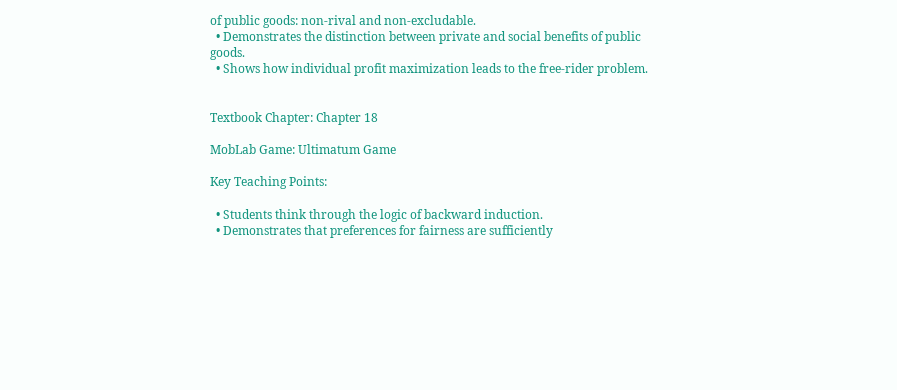of public goods: non-rival and non-excludable.
  • Demonstrates the distinction between private and social benefits of public goods.
  • Shows how individual profit maximization leads to the free-rider problem.


Textbook Chapter: Chapter 18

MobLab Game: Ultimatum Game

Key Teaching Points:

  • Students think through the logic of backward induction.
  • Demonstrates that preferences for fairness are sufficiently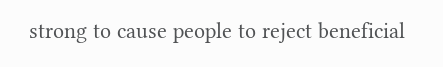strong to cause people to reject beneficial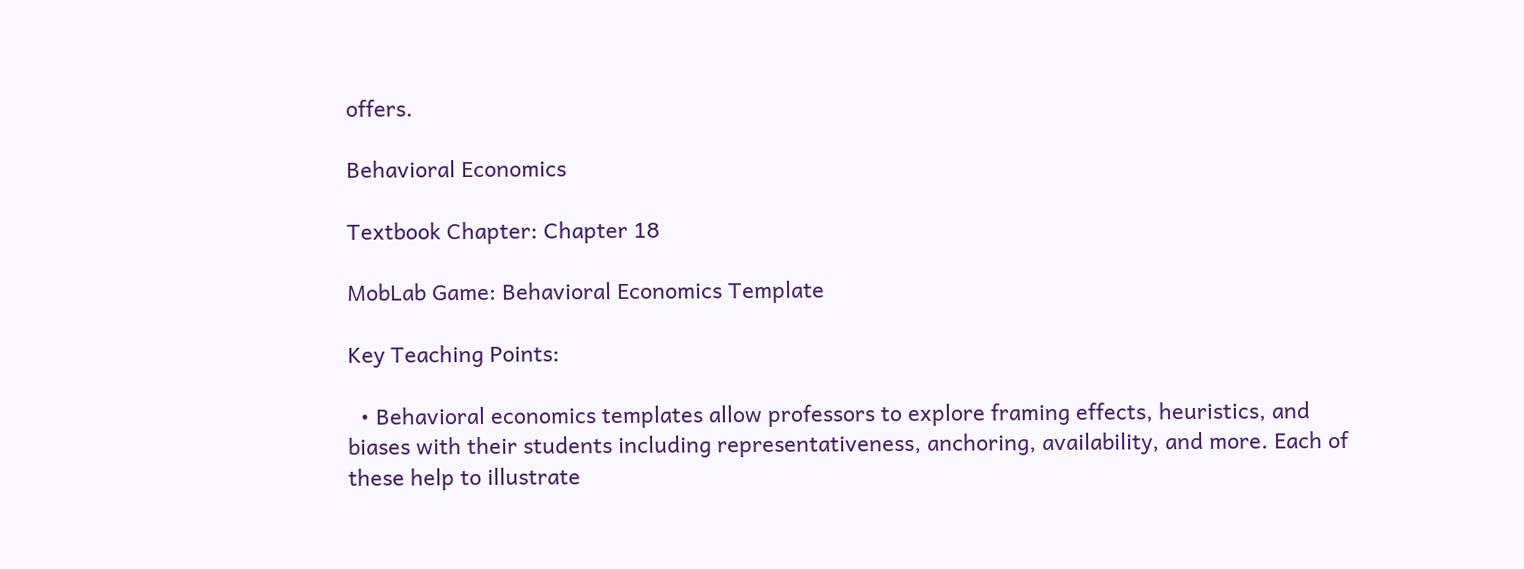offers.

Behavioral Economics

Textbook Chapter: Chapter 18

MobLab Game: Behavioral Economics Template

Key Teaching Points:

  • Behavioral economics templates allow professors to explore framing effects, heuristics, and biases with their students including representativeness, anchoring, availability, and more. Each of these help to illustrate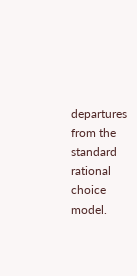departures from the standard rational choice model.